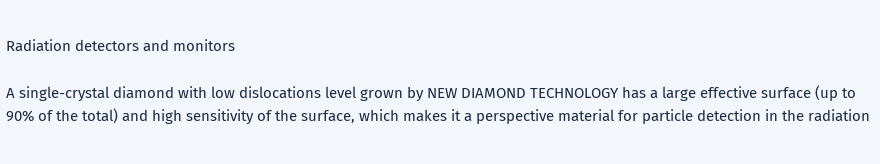Radiation detectors and monitors

A single-crystal diamond with low dislocations level grown by NEW DIAMOND TECHNOLOGY has a large effective surface (up to 90% of the total) and high sensitivity of the surface, which makes it a perspective material for particle detection in the radiation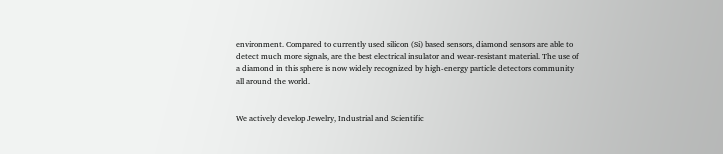environment. Compared to currently used silicon (Si) based sensors, diamond sensors are able to detect much more signals, are the best electrical insulator and wear-resistant material. The use of a diamond in this sphere is now widely recognized by high-energy particle detectors community all around the world.


We actively develop Jewelry, Industrial and Scientific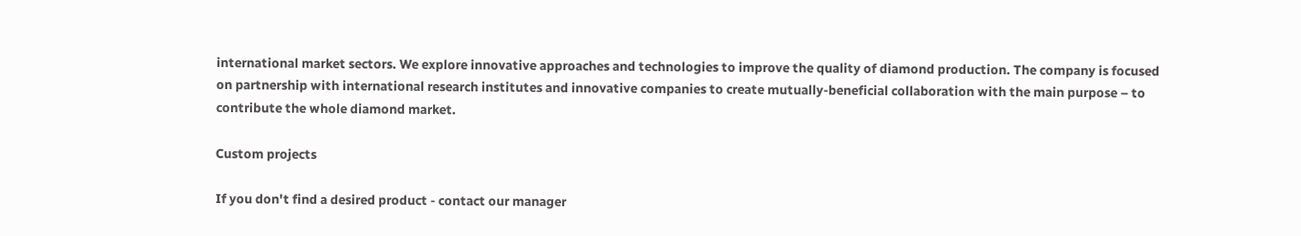international market sectors. We explore innovative approaches and technologies to improve the quality of diamond production. The company is focused on partnership with international research institutes and innovative companies to create mutually-beneficial collaboration with the main purpose – to contribute the whole diamond market.

Custom projects

If you don't find a desired product - contact our manager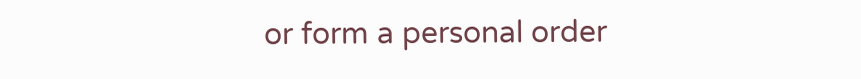or form a personal order